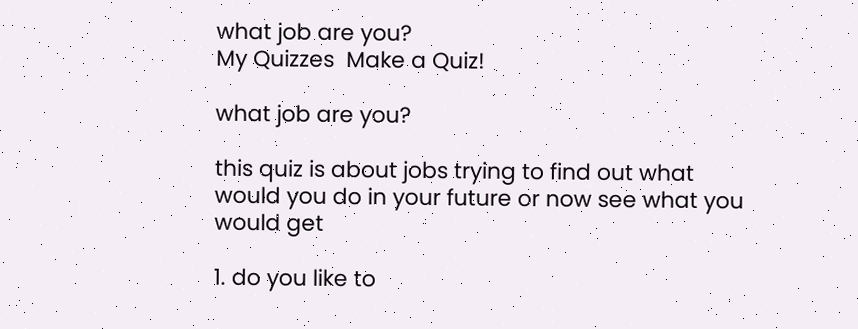what job are you?
My Quizzes  Make a Quiz!

what job are you?

this quiz is about jobs trying to find out what would you do in your future or now see what you would get

1. do you like to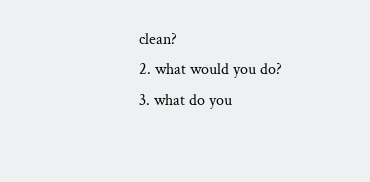clean?
2. what would you do?
3. what do you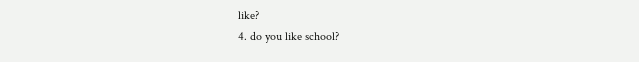like?
4. do you like school?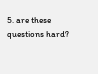5. are these questions hard?